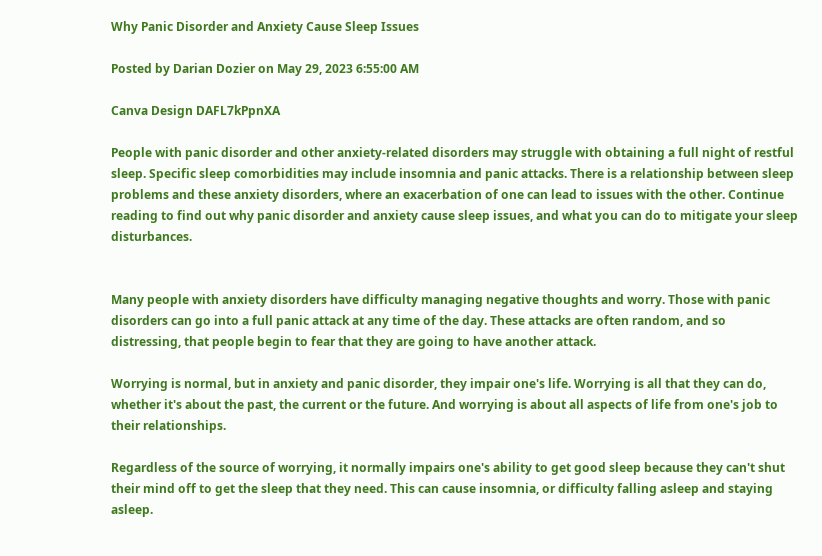Why Panic Disorder and Anxiety Cause Sleep Issues

Posted by Darian Dozier on May 29, 2023 6:55:00 AM

Canva Design DAFL7kPpnXA

People with panic disorder and other anxiety-related disorders may struggle with obtaining a full night of restful sleep. Specific sleep comorbidities may include insomnia and panic attacks. There is a relationship between sleep problems and these anxiety disorders, where an exacerbation of one can lead to issues with the other. Continue reading to find out why panic disorder and anxiety cause sleep issues, and what you can do to mitigate your sleep disturbances.


Many people with anxiety disorders have difficulty managing negative thoughts and worry. Those with panic disorders can go into a full panic attack at any time of the day. These attacks are often random, and so distressing, that people begin to fear that they are going to have another attack.

Worrying is normal, but in anxiety and panic disorder, they impair one's life. Worrying is all that they can do, whether it's about the past, the current or the future. And worrying is about all aspects of life from one's job to their relationships.

Regardless of the source of worrying, it normally impairs one's ability to get good sleep because they can't shut their mind off to get the sleep that they need. This can cause insomnia, or difficulty falling asleep and staying asleep.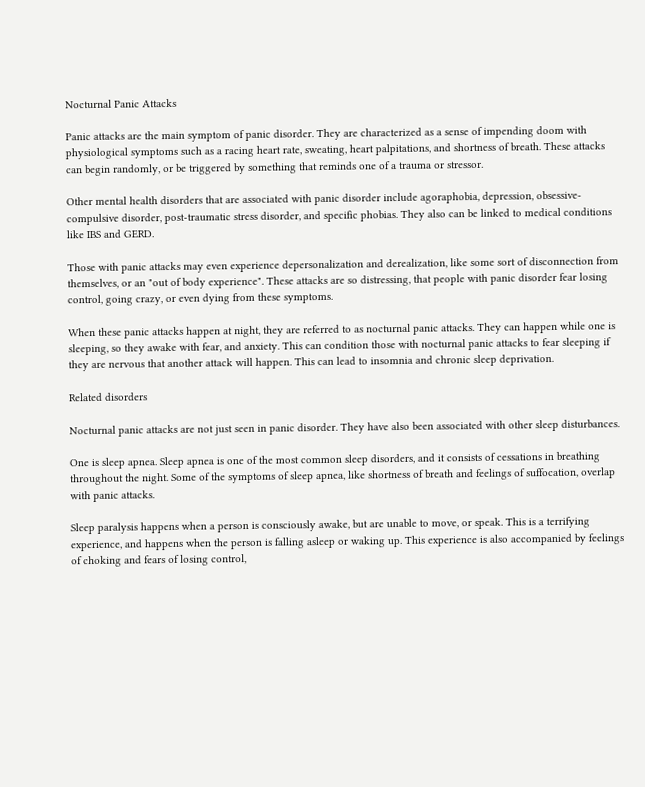Nocturnal Panic Attacks

Panic attacks are the main symptom of panic disorder. They are characterized as a sense of impending doom with physiological symptoms such as a racing heart rate, sweating, heart palpitations, and shortness of breath. These attacks can begin randomly, or be triggered by something that reminds one of a trauma or stressor.

Other mental health disorders that are associated with panic disorder include agoraphobia, depression, obsessive-compulsive disorder, post-traumatic stress disorder, and specific phobias. They also can be linked to medical conditions like IBS and GERD.

Those with panic attacks may even experience depersonalization and derealization, like some sort of disconnection from themselves, or an "out of body experience". These attacks are so distressing, that people with panic disorder fear losing control, going crazy, or even dying from these symptoms.

When these panic attacks happen at night, they are referred to as nocturnal panic attacks. They can happen while one is sleeping, so they awake with fear, and anxiety. This can condition those with nocturnal panic attacks to fear sleeping if they are nervous that another attack will happen. This can lead to insomnia and chronic sleep deprivation.

Related disorders

Nocturnal panic attacks are not just seen in panic disorder. They have also been associated with other sleep disturbances.

One is sleep apnea. Sleep apnea is one of the most common sleep disorders, and it consists of cessations in breathing throughout the night. Some of the symptoms of sleep apnea, like shortness of breath and feelings of suffocation, overlap with panic attacks.

Sleep paralysis happens when a person is consciously awake, but are unable to move, or speak. This is a terrifying experience, and happens when the person is falling asleep or waking up. This experience is also accompanied by feelings of choking and fears of losing control,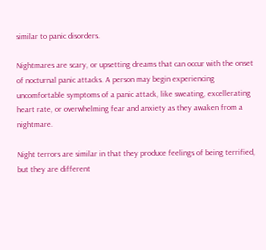similar to panic disorders.

Nightmares are scary, or upsetting dreams that can occur with the onset of nocturnal panic attacks. A person may begin experiencing uncomfortable symptoms of a panic attack, like sweating, excellerating heart rate, or overwhelming fear and anxiety as they awaken from a nightmare.

Night terrors are similar in that they produce feelings of being terrified, but they are different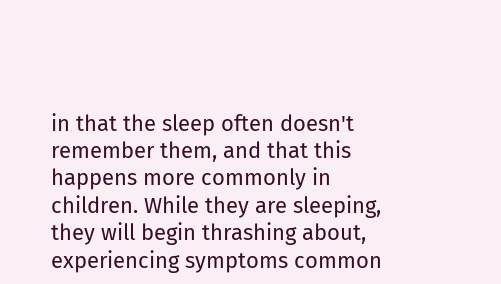in that the sleep often doesn't remember them, and that this happens more commonly in children. While they are sleeping, they will begin thrashing about, experiencing symptoms common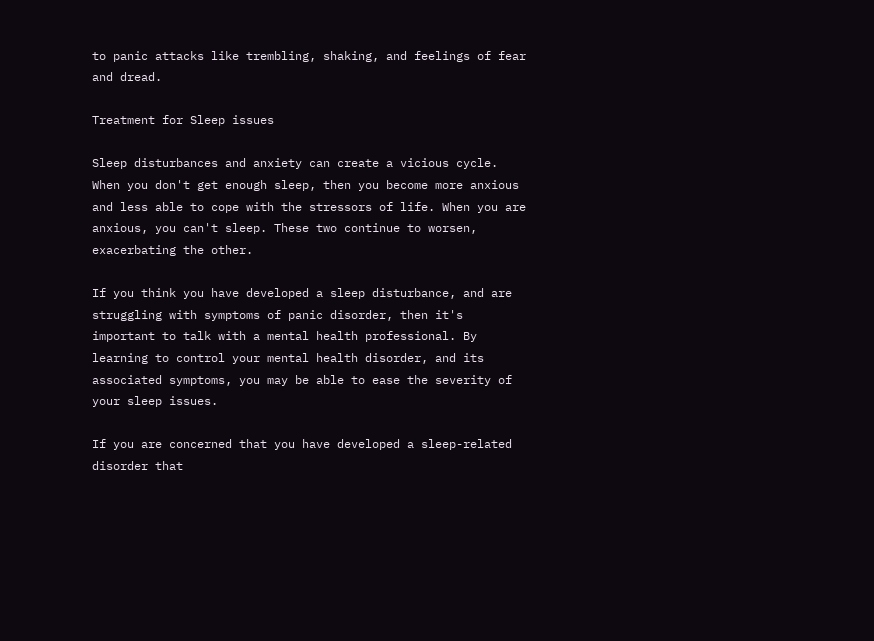to panic attacks like trembling, shaking, and feelings of fear and dread.

Treatment for Sleep issues

Sleep disturbances and anxiety can create a vicious cycle. When you don't get enough sleep, then you become more anxious and less able to cope with the stressors of life. When you are anxious, you can't sleep. These two continue to worsen, exacerbating the other.

If you think you have developed a sleep disturbance, and are struggling with symptoms of panic disorder, then it's important to talk with a mental health professional. By learning to control your mental health disorder, and its associated symptoms, you may be able to ease the severity of your sleep issues.

If you are concerned that you have developed a sleep-related disorder that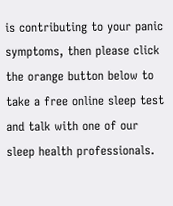is contributing to your panic symptoms, then please click the orange button below to take a free online sleep test and talk with one of our sleep health professionals.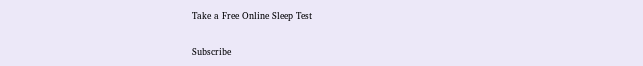Take a Free Online Sleep Test

Subscribe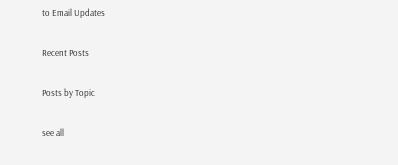to Email Updates

Recent Posts

Posts by Topic

see all